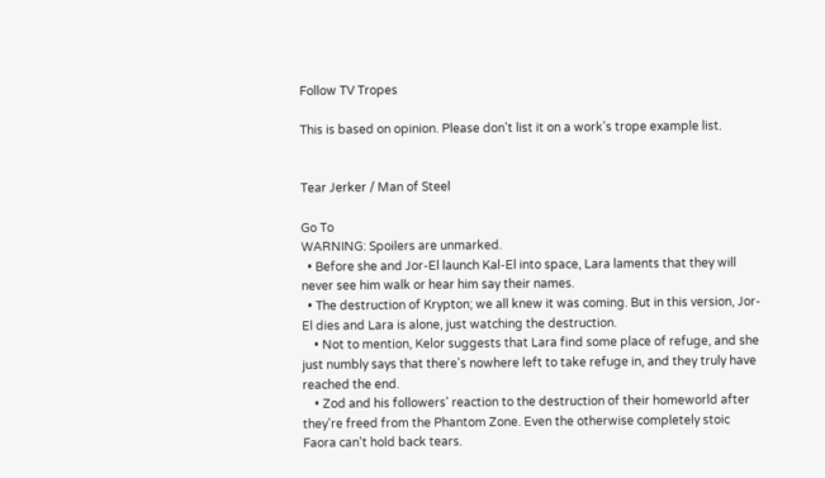Follow TV Tropes

This is based on opinion. Please don't list it on a work's trope example list.


Tear Jerker / Man of Steel

Go To
WARNING: Spoilers are unmarked.
  • Before she and Jor-El launch Kal-El into space, Lara laments that they will never see him walk or hear him say their names.
  • The destruction of Krypton; we all knew it was coming. But in this version, Jor-El dies and Lara is alone, just watching the destruction.
    • Not to mention, Kelor suggests that Lara find some place of refuge, and she just numbly says that there's nowhere left to take refuge in, and they truly have reached the end.
    • Zod and his followers' reaction to the destruction of their homeworld after they're freed from the Phantom Zone. Even the otherwise completely stoic Faora can't hold back tears.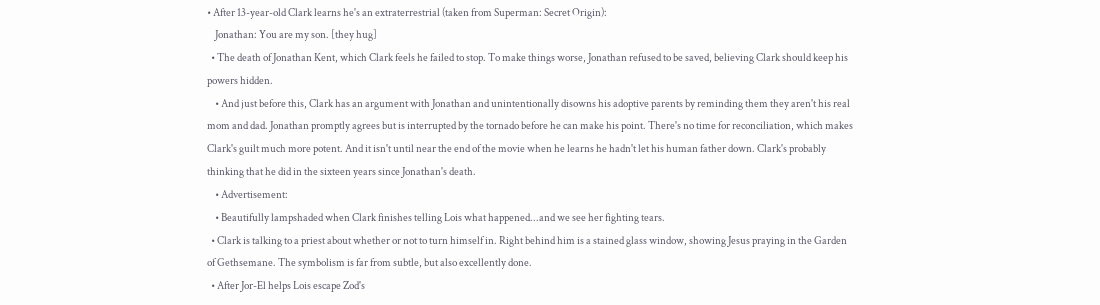• After 13-year-old Clark learns he's an extraterrestrial (taken from Superman: Secret Origin):
    Jonathan: You are my son. [they hug]
  • The death of Jonathan Kent, which Clark feels he failed to stop. To make things worse, Jonathan refused to be saved, believing Clark should keep his powers hidden.
    • And just before this, Clark has an argument with Jonathan and unintentionally disowns his adoptive parents by reminding them they aren't his real mom and dad. Jonathan promptly agrees but is interrupted by the tornado before he can make his point. There's no time for reconciliation, which makes Clark's guilt much more potent. And it isn't until near the end of the movie when he learns he hadn't let his human father down. Clark's probably thinking that he did in the sixteen years since Jonathan's death.
    • Advertisement:
    • Beautifully lampshaded when Clark finishes telling Lois what happened...and we see her fighting tears.
  • Clark is talking to a priest about whether or not to turn himself in. Right behind him is a stained glass window, showing Jesus praying in the Garden of Gethsemane. The symbolism is far from subtle, but also excellently done.
  • After Jor-El helps Lois escape Zod's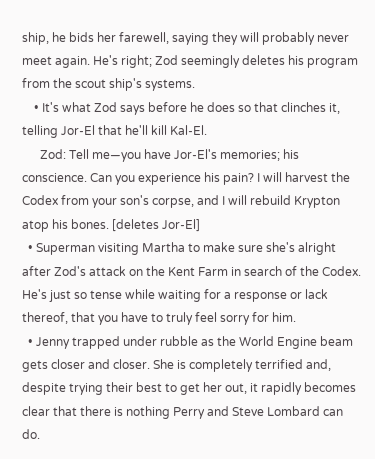ship, he bids her farewell, saying they will probably never meet again. He's right; Zod seemingly deletes his program from the scout ship's systems.
    • It's what Zod says before he does so that clinches it, telling Jor-El that he'll kill Kal-El.
      Zod: Tell me—you have Jor-El's memories; his conscience. Can you experience his pain? I will harvest the Codex from your son's corpse, and I will rebuild Krypton atop his bones. [deletes Jor-El]
  • Superman visiting Martha to make sure she's alright after Zod's attack on the Kent Farm in search of the Codex. He's just so tense while waiting for a response or lack thereof, that you have to truly feel sorry for him.
  • Jenny trapped under rubble as the World Engine beam gets closer and closer. She is completely terrified and, despite trying their best to get her out, it rapidly becomes clear that there is nothing Perry and Steve Lombard can do.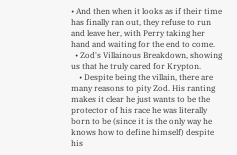• And then when it looks as if their time has finally ran out, they refuse to run and leave her, with Perry taking her hand and waiting for the end to come.
  • Zod's Villainous Breakdown, showing us that he truly cared for Krypton.
    • Despite being the villain, there are many reasons to pity Zod. His ranting makes it clear he just wants to be the protector of his race he was literally born to be (since it is the only way he knows how to define himself) despite his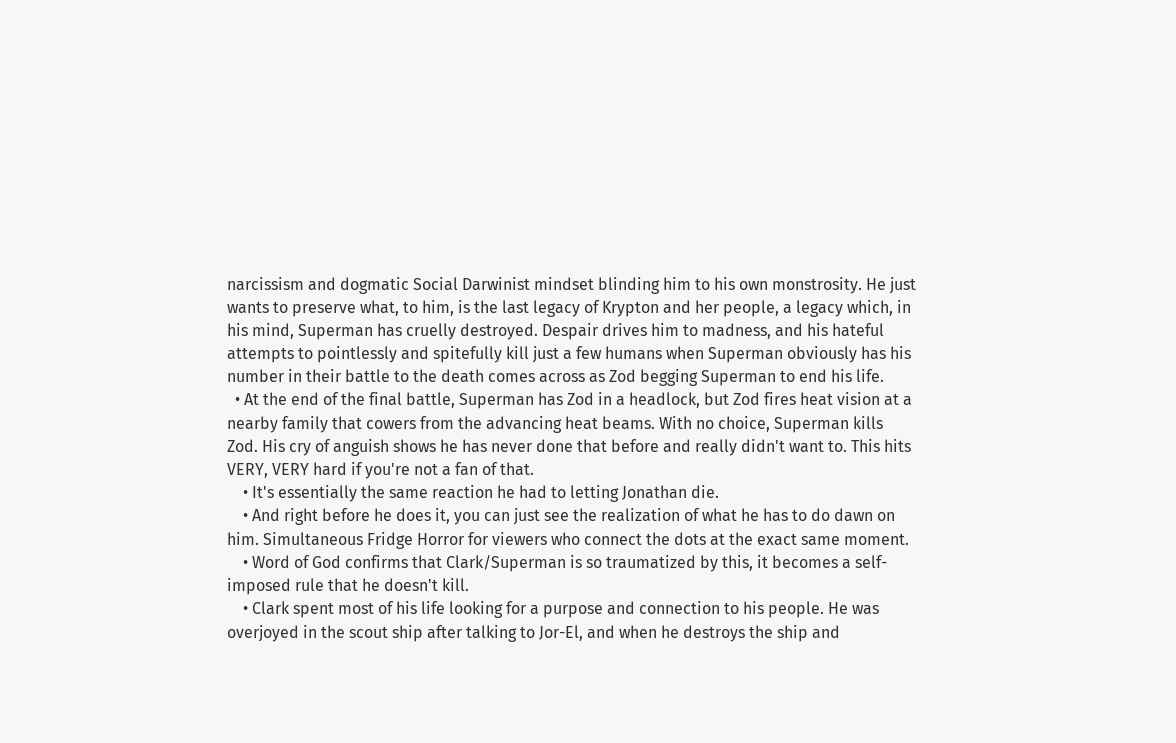narcissism and dogmatic Social Darwinist mindset blinding him to his own monstrosity. He just wants to preserve what, to him, is the last legacy of Krypton and her people, a legacy which, in his mind, Superman has cruelly destroyed. Despair drives him to madness, and his hateful attempts to pointlessly and spitefully kill just a few humans when Superman obviously has his number in their battle to the death comes across as Zod begging Superman to end his life.
  • At the end of the final battle, Superman has Zod in a headlock, but Zod fires heat vision at a nearby family that cowers from the advancing heat beams. With no choice, Superman kills Zod. His cry of anguish shows he has never done that before and really didn't want to. This hits VERY, VERY hard if you're not a fan of that.
    • It's essentially the same reaction he had to letting Jonathan die.
    • And right before he does it, you can just see the realization of what he has to do dawn on him. Simultaneous Fridge Horror for viewers who connect the dots at the exact same moment.
    • Word of God confirms that Clark/Superman is so traumatized by this, it becomes a self-imposed rule that he doesn't kill.
    • Clark spent most of his life looking for a purpose and connection to his people. He was overjoyed in the scout ship after talking to Jor-El, and when he destroys the ship and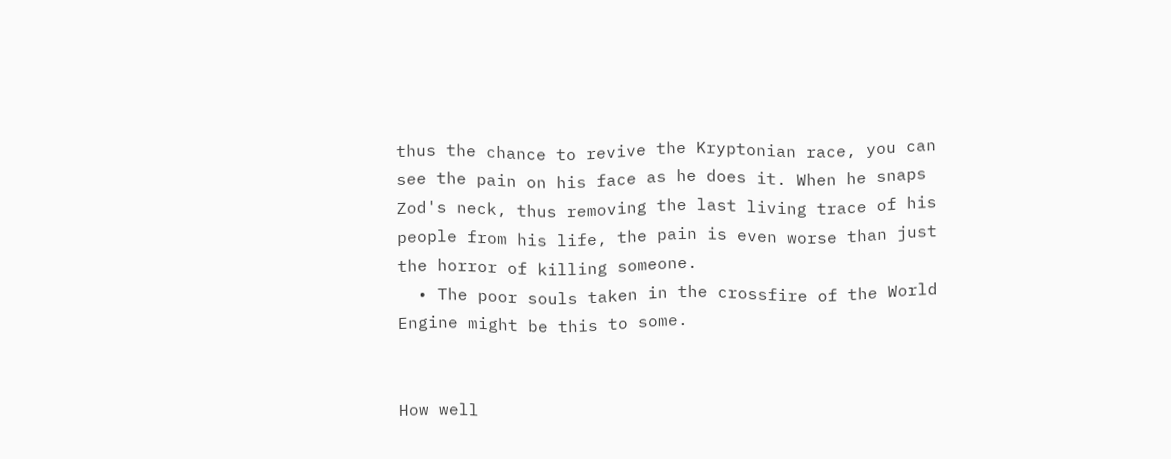thus the chance to revive the Kryptonian race, you can see the pain on his face as he does it. When he snaps Zod's neck, thus removing the last living trace of his people from his life, the pain is even worse than just the horror of killing someone.
  • The poor souls taken in the crossfire of the World Engine might be this to some.


How well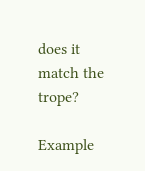does it match the trope?

Example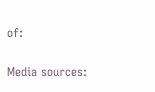of:


Media sources: